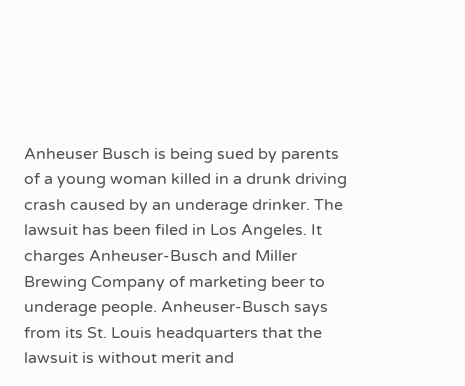Anheuser Busch is being sued by parents of a young woman killed in a drunk driving crash caused by an underage drinker. The lawsuit has been filed in Los Angeles. It charges Anheuser-Busch and Miller Brewing Company of marketing beer to underage people. Anheuser-Busch says from its St. Louis headquarters that the lawsuit is without merit and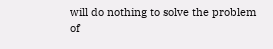will do nothing to solve the problem of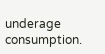underage consumption.